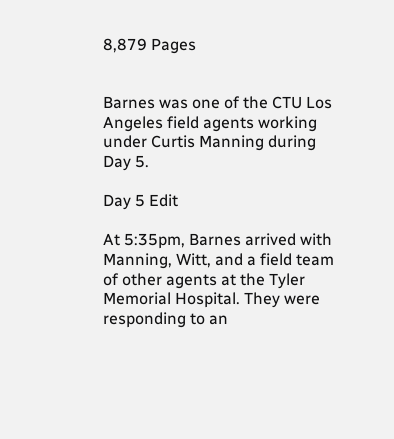8,879 Pages


Barnes was one of the CTU Los Angeles field agents working under Curtis Manning during Day 5.

Day 5 Edit

At 5:35pm, Barnes arrived with Manning, Witt, and a field team of other agents at the Tyler Memorial Hospital. They were responding to an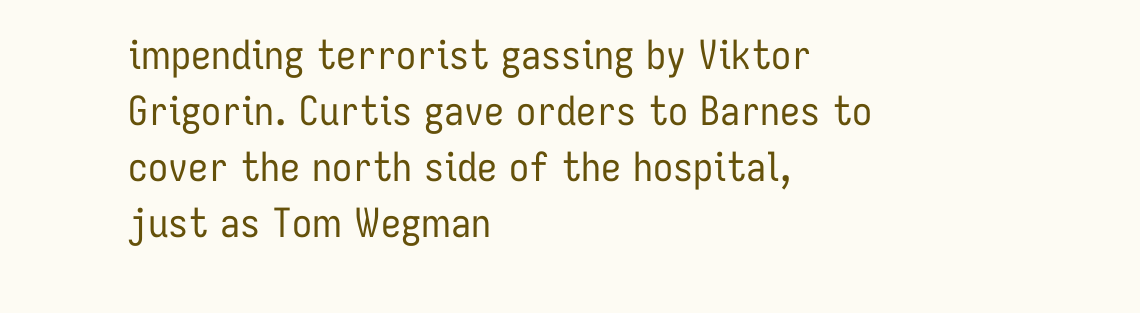impending terrorist gassing by Viktor Grigorin. Curtis gave orders to Barnes to cover the north side of the hospital, just as Tom Wegman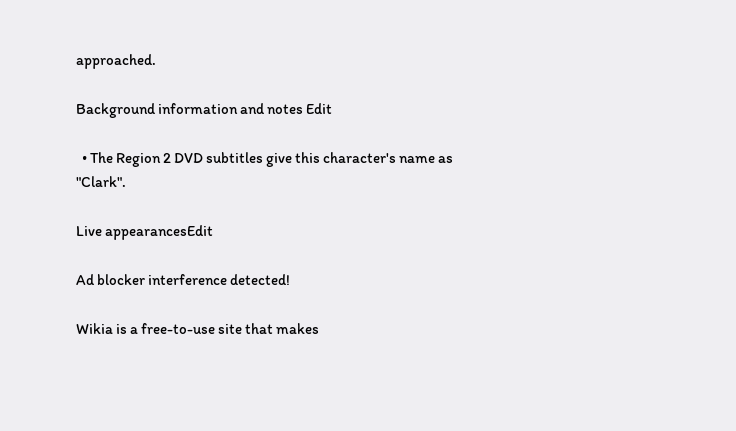approached.

Background information and notes Edit

  • The Region 2 DVD subtitles give this character's name as "Clark".

Live appearancesEdit

Ad blocker interference detected!

Wikia is a free-to-use site that makes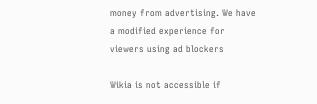money from advertising. We have a modified experience for viewers using ad blockers

Wikia is not accessible if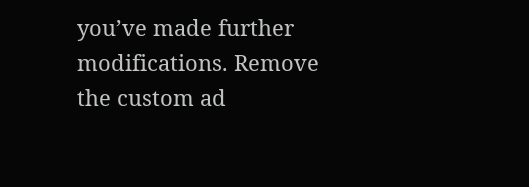you’ve made further modifications. Remove the custom ad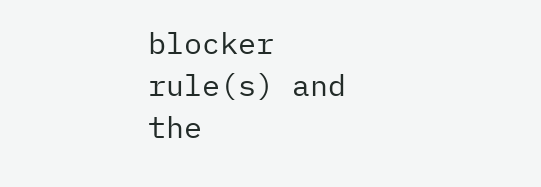blocker rule(s) and the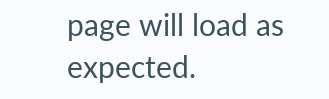page will load as expected.